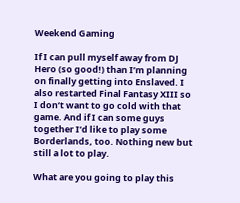Weekend Gaming

If I can pull myself away from DJ Hero (so good!) than I’m planning on finally getting into Enslaved. I also restarted Final Fantasy XIII so I don’t want to go cold with that game. And if I can some guys together I’d like to play some Borderlands, too. Nothing new but still a lot to play.

What are you going to play this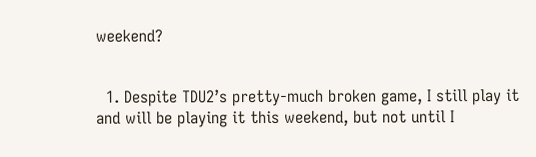weekend?


  1. Despite TDU2’s pretty-much broken game, I still play it and will be playing it this weekend, but not until I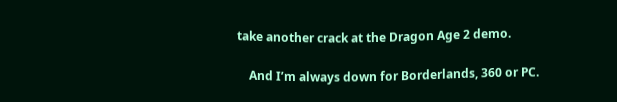take another crack at the Dragon Age 2 demo.

    And I’m always down for Borderlands, 360 or PC.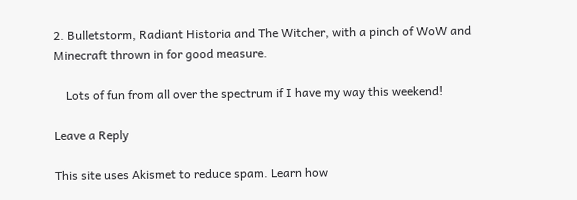2. Bulletstorm, Radiant Historia and The Witcher, with a pinch of WoW and Minecraft thrown in for good measure.

    Lots of fun from all over the spectrum if I have my way this weekend!

Leave a Reply

This site uses Akismet to reduce spam. Learn how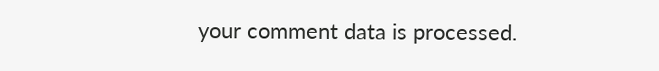your comment data is processed.